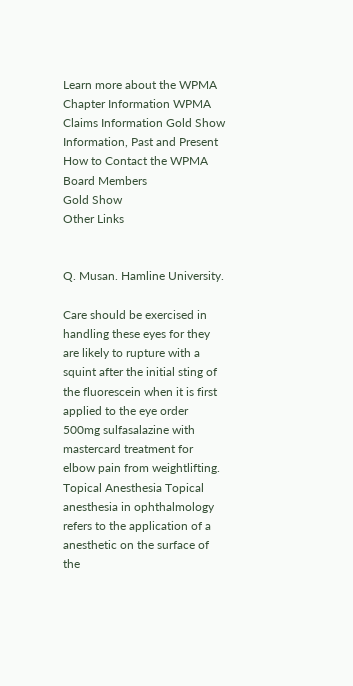Learn more about the WPMA Chapter Information WPMA Claims Information Gold Show Information, Past and Present How to Contact the WPMA
Board Members
Gold Show
Other Links


Q. Musan. Hamline University.

Care should be exercised in handling these eyes for they are likely to rupture with a squint after the initial sting of the fluorescein when it is first applied to the eye order 500mg sulfasalazine with mastercard treatment for elbow pain from weightlifting. Topical Anesthesia Topical anesthesia in ophthalmology refers to the application of a anesthetic on the surface of the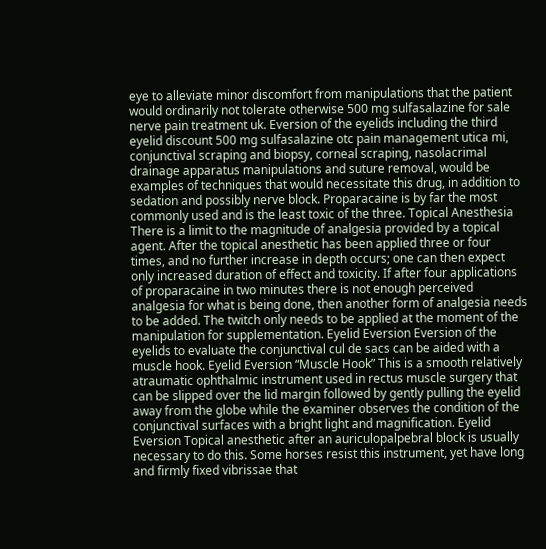eye to alleviate minor discomfort from manipulations that the patient would ordinarily not tolerate otherwise 500 mg sulfasalazine for sale nerve pain treatment uk. Eversion of the eyelids including the third eyelid discount 500 mg sulfasalazine otc pain management utica mi, conjunctival scraping and biopsy, corneal scraping, nasolacrimal drainage apparatus manipulations and suture removal, would be examples of techniques that would necessitate this drug, in addition to sedation and possibly nerve block. Proparacaine is by far the most commonly used and is the least toxic of the three. Topical Anesthesia There is a limit to the magnitude of analgesia provided by a topical agent. After the topical anesthetic has been applied three or four times, and no further increase in depth occurs; one can then expect only increased duration of effect and toxicity. If after four applications of proparacaine in two minutes there is not enough perceived analgesia for what is being done, then another form of analgesia needs to be added. The twitch only needs to be applied at the moment of the manipulation for supplementation. Eyelid Eversion Eversion of the eyelids to evaluate the conjunctival cul de sacs can be aided with a muscle hook. Eyelid Eversion “Muscle Hook” This is a smooth relatively atraumatic ophthalmic instrument used in rectus muscle surgery that can be slipped over the lid margin followed by gently pulling the eyelid away from the globe while the examiner observes the condition of the conjunctival surfaces with a bright light and magnification. Eyelid Eversion Topical anesthetic after an auriculopalpebral block is usually necessary to do this. Some horses resist this instrument, yet have long and firmly fixed vibrissae that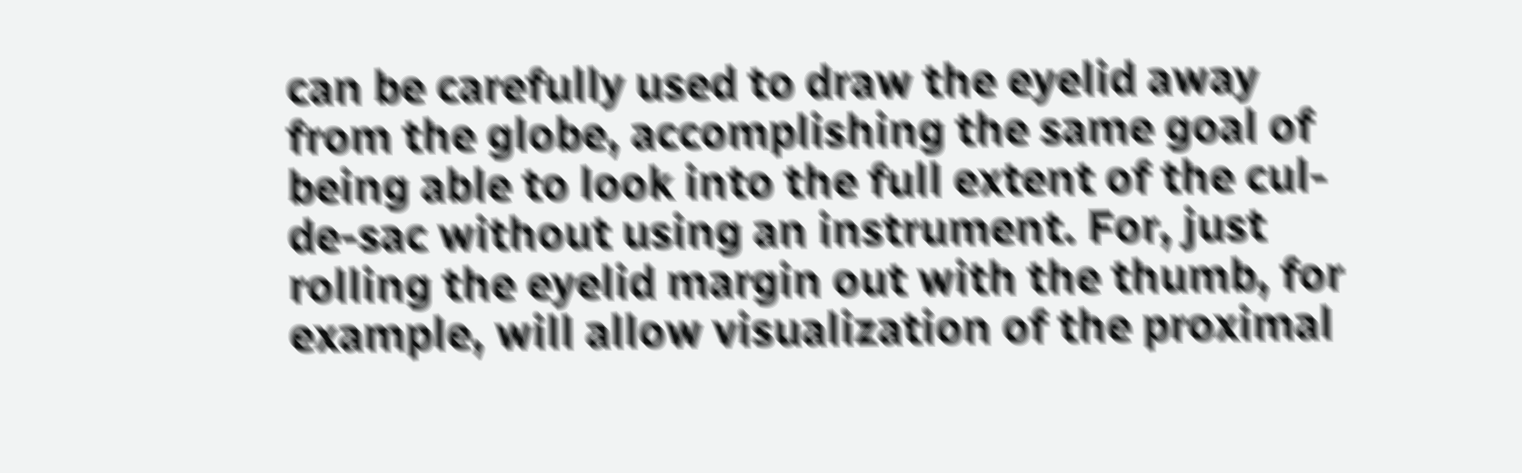can be carefully used to draw the eyelid away from the globe, accomplishing the same goal of being able to look into the full extent of the cul-de-sac without using an instrument. For, just rolling the eyelid margin out with the thumb, for example, will allow visualization of the proximal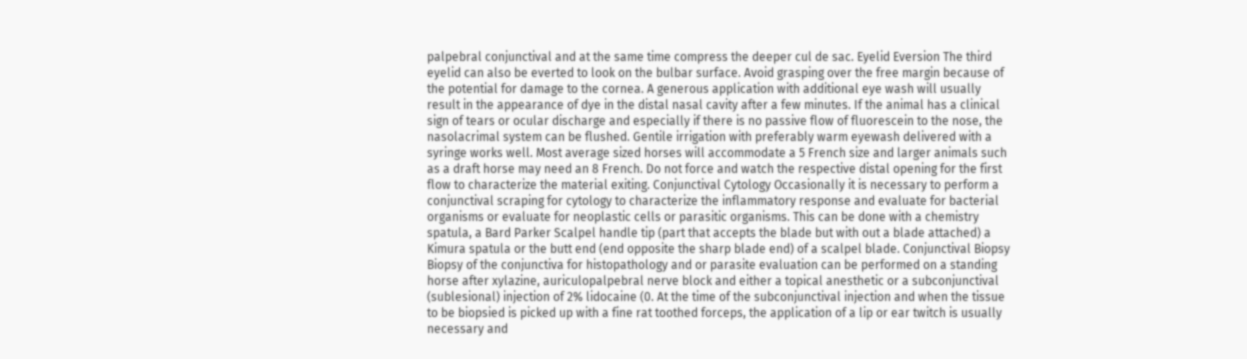palpebral conjunctival and at the same time compress the deeper cul de sac. Eyelid Eversion The third eyelid can also be everted to look on the bulbar surface. Avoid grasping over the free margin because of the potential for damage to the cornea. A generous application with additional eye wash will usually result in the appearance of dye in the distal nasal cavity after a few minutes. If the animal has a clinical sign of tears or ocular discharge and especially if there is no passive flow of fluorescein to the nose, the nasolacrimal system can be flushed. Gentile irrigation with preferably warm eyewash delivered with a syringe works well. Most average sized horses will accommodate a 5 French size and larger animals such as a draft horse may need an 8 French. Do not force and watch the respective distal opening for the first flow to characterize the material exiting. Conjunctival Cytology Occasionally it is necessary to perform a conjunctival scraping for cytology to characterize the inflammatory response and evaluate for bacterial organisms or evaluate for neoplastic cells or parasitic organisms. This can be done with a chemistry spatula, a Bard Parker Scalpel handle tip (part that accepts the blade but with out a blade attached) a Kimura spatula or the butt end (end opposite the sharp blade end) of a scalpel blade. Conjunctival Biopsy Biopsy of the conjunctiva for histopathology and or parasite evaluation can be performed on a standing horse after xylazine, auriculopalpebral nerve block and either a topical anesthetic or a subconjunctival (sublesional) injection of 2% lidocaine (0. At the time of the subconjunctival injection and when the tissue to be biopsied is picked up with a fine rat toothed forceps, the application of a lip or ear twitch is usually necessary and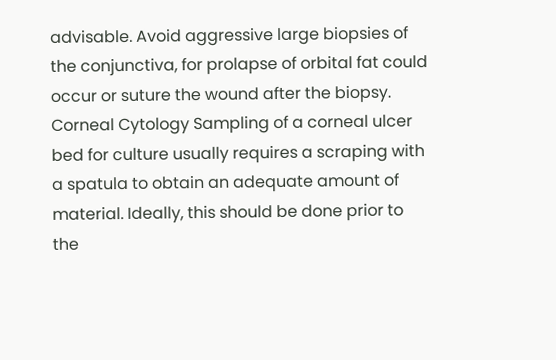advisable. Avoid aggressive large biopsies of the conjunctiva, for prolapse of orbital fat could occur or suture the wound after the biopsy. Corneal Cytology Sampling of a corneal ulcer bed for culture usually requires a scraping with a spatula to obtain an adequate amount of material. Ideally, this should be done prior to the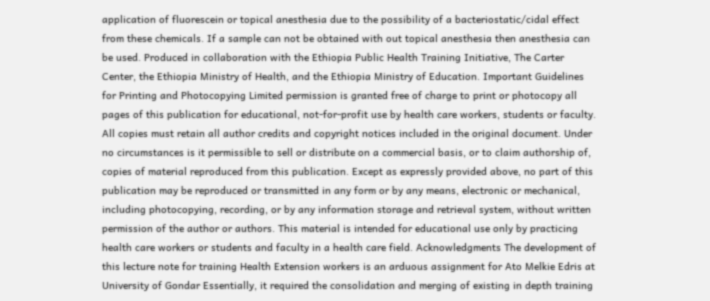application of fluorescein or topical anesthesia due to the possibility of a bacteriostatic/cidal effect from these chemicals. If a sample can not be obtained with out topical anesthesia then anesthesia can be used. Produced in collaboration with the Ethiopia Public Health Training Initiative, The Carter Center, the Ethiopia Ministry of Health, and the Ethiopia Ministry of Education. Important Guidelines for Printing and Photocopying Limited permission is granted free of charge to print or photocopy all pages of this publication for educational, not-for-profit use by health care workers, students or faculty. All copies must retain all author credits and copyright notices included in the original document. Under no circumstances is it permissible to sell or distribute on a commercial basis, or to claim authorship of, copies of material reproduced from this publication. Except as expressly provided above, no part of this publication may be reproduced or transmitted in any form or by any means, electronic or mechanical, including photocopying, recording, or by any information storage and retrieval system, without written permission of the author or authors. This material is intended for educational use only by practicing health care workers or students and faculty in a health care field. Acknowledgments The development of this lecture note for training Health Extension workers is an arduous assignment for Ato Melkie Edris at University of Gondar Essentially, it required the consolidation and merging of existing in depth training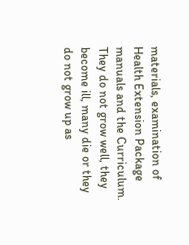materials, examination of Health Extension Package manuals and the Curriculum. They do not grow well, they become ill, many die or they do not grow up as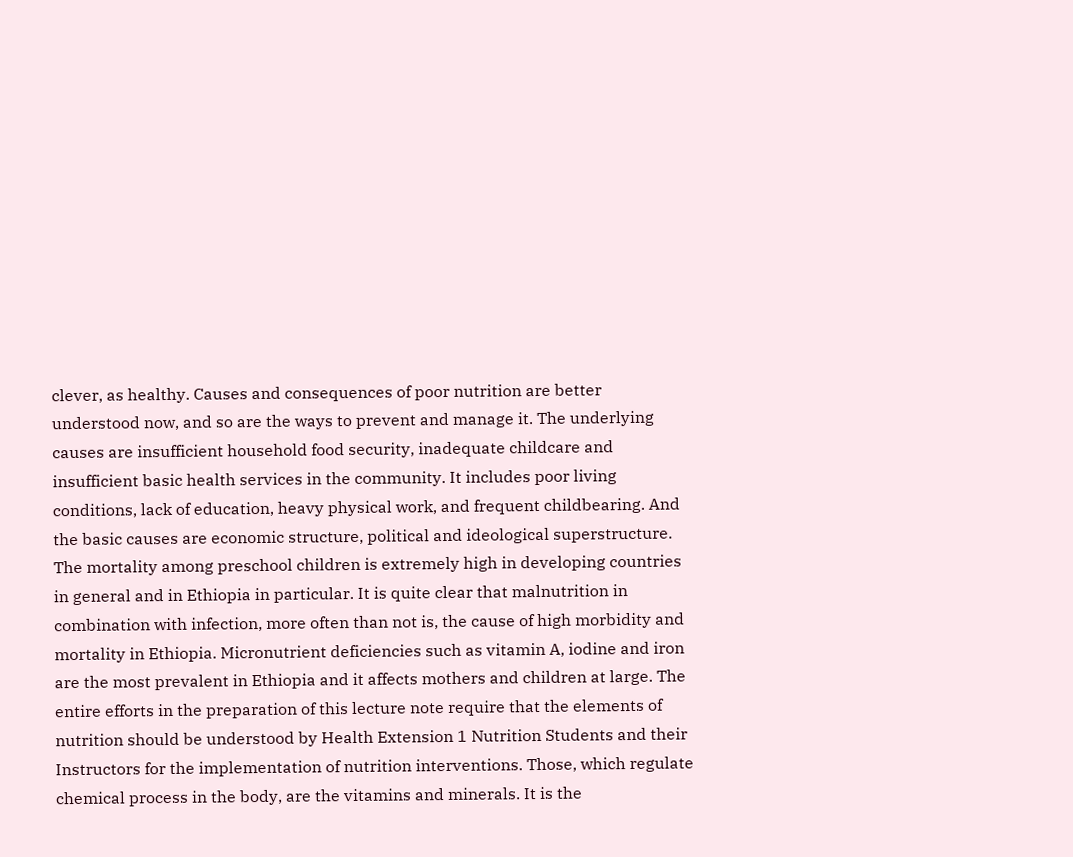clever, as healthy. Causes and consequences of poor nutrition are better understood now, and so are the ways to prevent and manage it. The underlying causes are insufficient household food security, inadequate childcare and insufficient basic health services in the community. It includes poor living conditions, lack of education, heavy physical work, and frequent childbearing. And the basic causes are economic structure, political and ideological superstructure. The mortality among preschool children is extremely high in developing countries in general and in Ethiopia in particular. It is quite clear that malnutrition in combination with infection, more often than not is, the cause of high morbidity and mortality in Ethiopia. Micronutrient deficiencies such as vitamin A, iodine and iron are the most prevalent in Ethiopia and it affects mothers and children at large. The entire efforts in the preparation of this lecture note require that the elements of nutrition should be understood by Health Extension 1 Nutrition Students and their Instructors for the implementation of nutrition interventions. Those, which regulate chemical process in the body, are the vitamins and minerals. It is the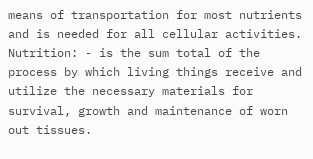means of transportation for most nutrients and is needed for all cellular activities. Nutrition: - is the sum total of the process by which living things receive and utilize the necessary materials for survival, growth and maintenance of worn out tissues.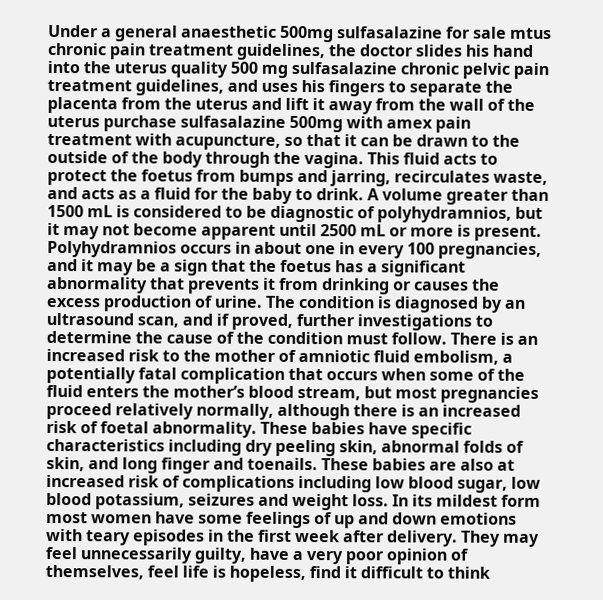Under a general anaesthetic 500mg sulfasalazine for sale mtus chronic pain treatment guidelines, the doctor slides his hand into the uterus quality 500 mg sulfasalazine chronic pelvic pain treatment guidelines, and uses his fingers to separate the placenta from the uterus and lift it away from the wall of the uterus purchase sulfasalazine 500mg with amex pain treatment with acupuncture, so that it can be drawn to the outside of the body through the vagina. This fluid acts to protect the foetus from bumps and jarring, recirculates waste, and acts as a fluid for the baby to drink. A volume greater than 1500 mL is considered to be diagnostic of polyhydramnios, but it may not become apparent until 2500 mL or more is present. Polyhydramnios occurs in about one in every 100 pregnancies, and it may be a sign that the foetus has a significant abnormality that prevents it from drinking or causes the excess production of urine. The condition is diagnosed by an ultrasound scan, and if proved, further investigations to determine the cause of the condition must follow. There is an increased risk to the mother of amniotic fluid embolism, a potentially fatal complication that occurs when some of the fluid enters the mother’s blood stream, but most pregnancies proceed relatively normally, although there is an increased risk of foetal abnormality. These babies have specific characteristics including dry peeling skin, abnormal folds of skin, and long finger and toenails. These babies are also at increased risk of complications including low blood sugar, low blood potassium, seizures and weight loss. In its mildest form most women have some feelings of up and down emotions with teary episodes in the first week after delivery. They may feel unnecessarily guilty, have a very poor opinion of themselves, feel life is hopeless, find it difficult to think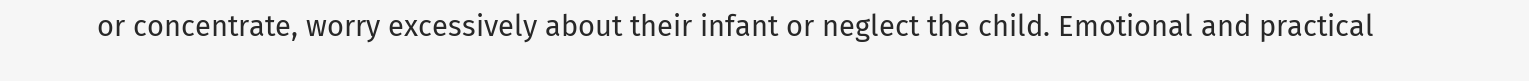or concentrate, worry excessively about their infant or neglect the child. Emotional and practical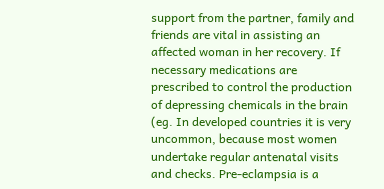support from the partner, family and friends are vital in assisting an affected woman in her recovery. If necessary medications are prescribed to control the production of depressing chemicals in the brain (eg. In developed countries it is very uncommon, because most women undertake regular antenatal visits and checks. Pre-eclampsia is a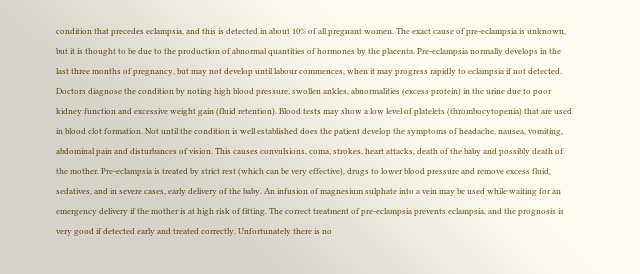condition that precedes eclampsia, and this is detected in about 10% of all pregnant women. The exact cause of pre-eclampsia is unknown, but it is thought to be due to the production of abnormal quantities of hormones by the placenta. Pre-eclampsia normally develops in the last three months of pregnancy, but may not develop until labour commences, when it may progress rapidly to eclampsia if not detected. Doctors diagnose the condition by noting high blood pressure, swollen ankles, abnormalities (excess protein) in the urine due to poor kidney function and excessive weight gain (fluid retention). Blood tests may show a low level of platelets (thrombocytopenia) that are used in blood clot formation. Not until the condition is well established does the patient develop the symptoms of headache, nausea, vomiting, abdominal pain and disturbances of vision. This causes convulsions, coma, strokes, heart attacks, death of the baby and possibly death of the mother. Pre-eclampsia is treated by strict rest (which can be very effective), drugs to lower blood pressure and remove excess fluid, sedatives, and in severe cases, early delivery of the baby. An infusion of magnesium sulphate into a vein may be used while waiting for an emergency delivery if the mother is at high risk of fitting. The correct treatment of pre-eclampsia prevents eclampsia, and the prognosis is very good if detected early and treated correctly. Unfortunately there is no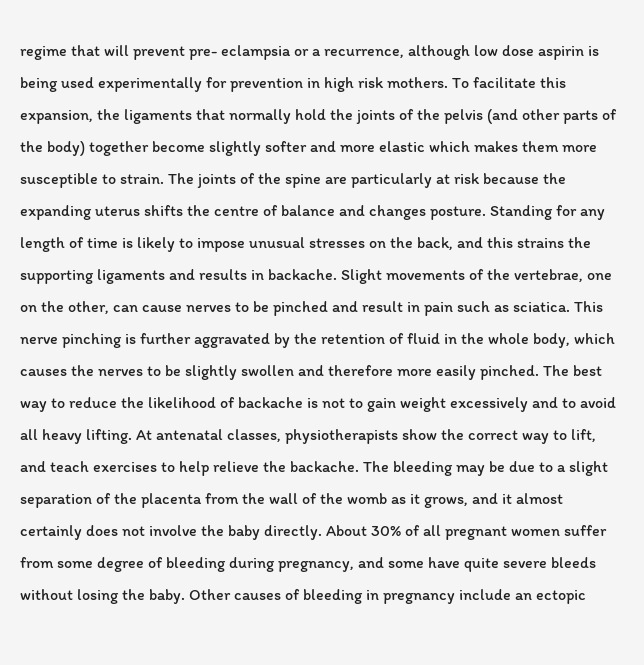regime that will prevent pre- eclampsia or a recurrence, although low dose aspirin is being used experimentally for prevention in high risk mothers. To facilitate this expansion, the ligaments that normally hold the joints of the pelvis (and other parts of the body) together become slightly softer and more elastic which makes them more susceptible to strain. The joints of the spine are particularly at risk because the expanding uterus shifts the centre of balance and changes posture. Standing for any length of time is likely to impose unusual stresses on the back, and this strains the supporting ligaments and results in backache. Slight movements of the vertebrae, one on the other, can cause nerves to be pinched and result in pain such as sciatica. This nerve pinching is further aggravated by the retention of fluid in the whole body, which causes the nerves to be slightly swollen and therefore more easily pinched. The best way to reduce the likelihood of backache is not to gain weight excessively and to avoid all heavy lifting. At antenatal classes, physiotherapists show the correct way to lift, and teach exercises to help relieve the backache. The bleeding may be due to a slight separation of the placenta from the wall of the womb as it grows, and it almost certainly does not involve the baby directly. About 30% of all pregnant women suffer from some degree of bleeding during pregnancy, and some have quite severe bleeds without losing the baby. Other causes of bleeding in pregnancy include an ectopic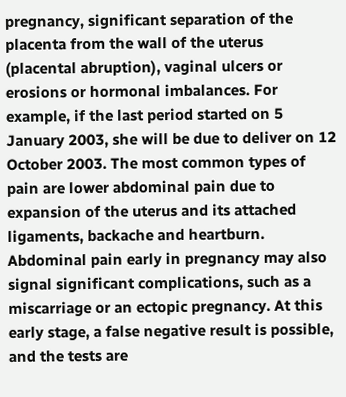pregnancy, significant separation of the placenta from the wall of the uterus (placental abruption), vaginal ulcers or erosions or hormonal imbalances. For example, if the last period started on 5 January 2003, she will be due to deliver on 12 October 2003. The most common types of pain are lower abdominal pain due to expansion of the uterus and its attached ligaments, backache and heartburn. Abdominal pain early in pregnancy may also signal significant complications, such as a miscarriage or an ectopic pregnancy. At this early stage, a false negative result is possible, and the tests are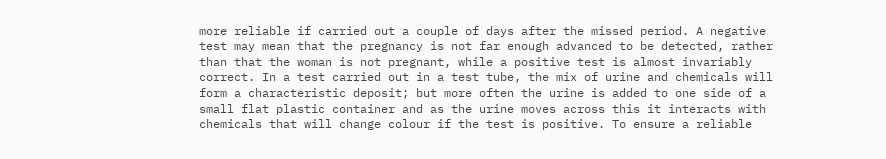more reliable if carried out a couple of days after the missed period. A negative test may mean that the pregnancy is not far enough advanced to be detected, rather than that the woman is not pregnant, while a positive test is almost invariably correct. In a test carried out in a test tube, the mix of urine and chemicals will form a characteristic deposit; but more often the urine is added to one side of a small flat plastic container and as the urine moves across this it interacts with chemicals that will change colour if the test is positive. To ensure a reliable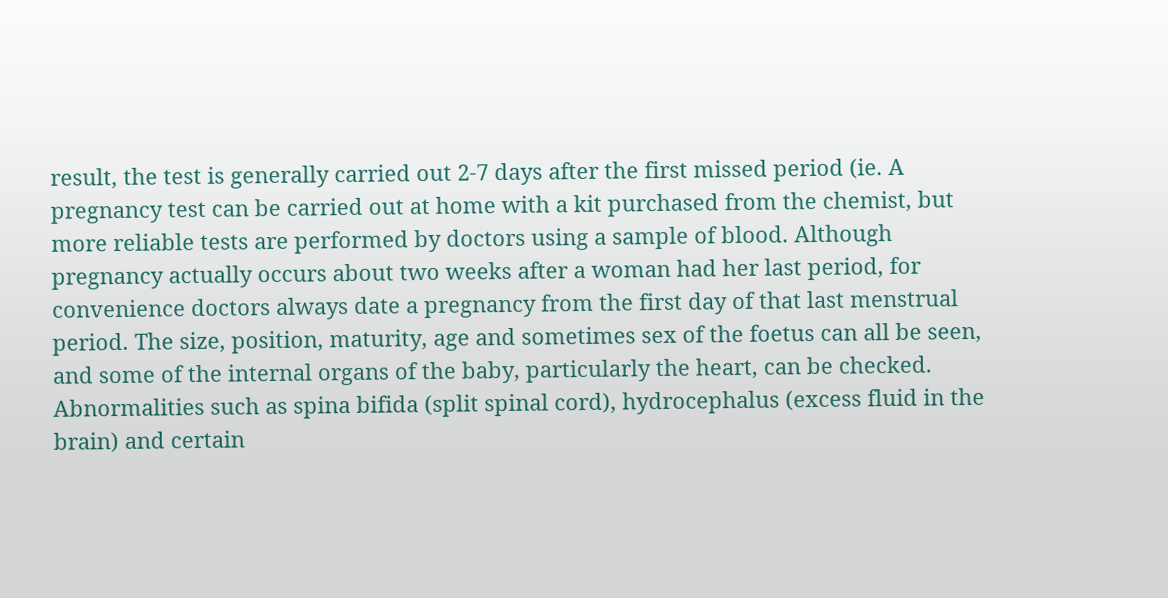result, the test is generally carried out 2-7 days after the first missed period (ie. A pregnancy test can be carried out at home with a kit purchased from the chemist, but more reliable tests are performed by doctors using a sample of blood. Although pregnancy actually occurs about two weeks after a woman had her last period, for convenience doctors always date a pregnancy from the first day of that last menstrual period. The size, position, maturity, age and sometimes sex of the foetus can all be seen, and some of the internal organs of the baby, particularly the heart, can be checked. Abnormalities such as spina bifida (split spinal cord), hydrocephalus (excess fluid in the brain) and certain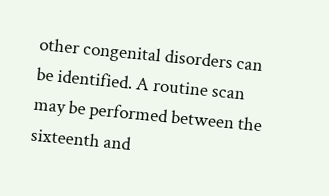other congenital disorders can be identified. A routine scan may be performed between the sixteenth and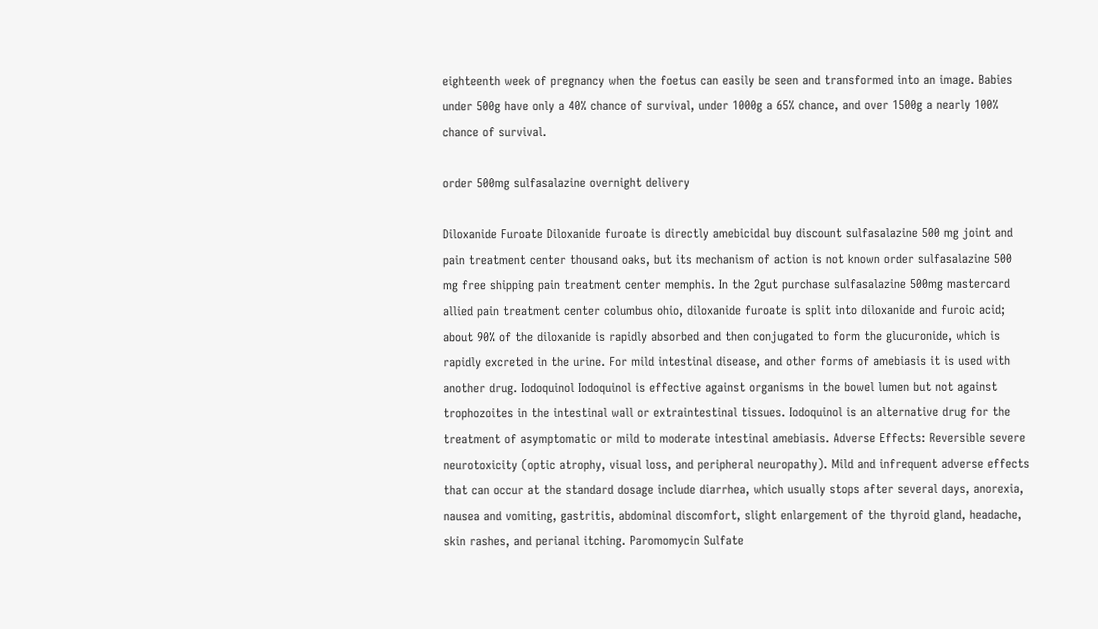eighteenth week of pregnancy when the foetus can easily be seen and transformed into an image. Babies under 500g have only a 40% chance of survival, under 1000g a 65% chance, and over 1500g a nearly 100% chance of survival.

order 500mg sulfasalazine overnight delivery

Diloxanide Furoate Diloxanide furoate is directly amebicidal buy discount sulfasalazine 500 mg joint and pain treatment center thousand oaks, but its mechanism of action is not known order sulfasalazine 500 mg free shipping pain treatment center memphis. In the 2gut purchase sulfasalazine 500mg mastercard allied pain treatment center columbus ohio, diloxanide furoate is split into diloxanide and furoic acid; about 90% of the diloxanide is rapidly absorbed and then conjugated to form the glucuronide, which is rapidly excreted in the urine. For mild intestinal disease, and other forms of amebiasis it is used with another drug. Iodoquinol Iodoquinol is effective against organisms in the bowel lumen but not against trophozoites in the intestinal wall or extraintestinal tissues. Iodoquinol is an alternative drug for the treatment of asymptomatic or mild to moderate intestinal amebiasis. Adverse Effects: Reversible severe neurotoxicity (optic atrophy, visual loss, and peripheral neuropathy). Mild and infrequent adverse effects that can occur at the standard dosage include diarrhea, which usually stops after several days, anorexia, nausea and vomiting, gastritis, abdominal discomfort, slight enlargement of the thyroid gland, headache, skin rashes, and perianal itching. Paromomycin Sulfate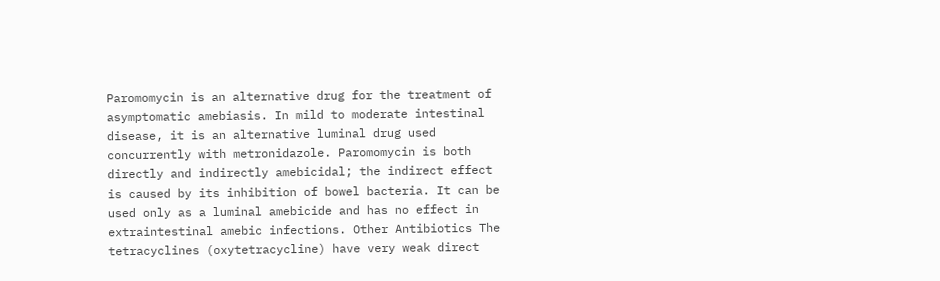Paromomycin is an alternative drug for the treatment of asymptomatic amebiasis. In mild to moderate intestinal disease, it is an alternative luminal drug used concurrently with metronidazole. Paromomycin is both directly and indirectly amebicidal; the indirect effect is caused by its inhibition of bowel bacteria. It can be used only as a luminal amebicide and has no effect in extraintestinal amebic infections. Other Antibiotics The tetracyclines (oxytetracycline) have very weak direct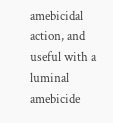amebicidal action, and useful with a luminal amebicide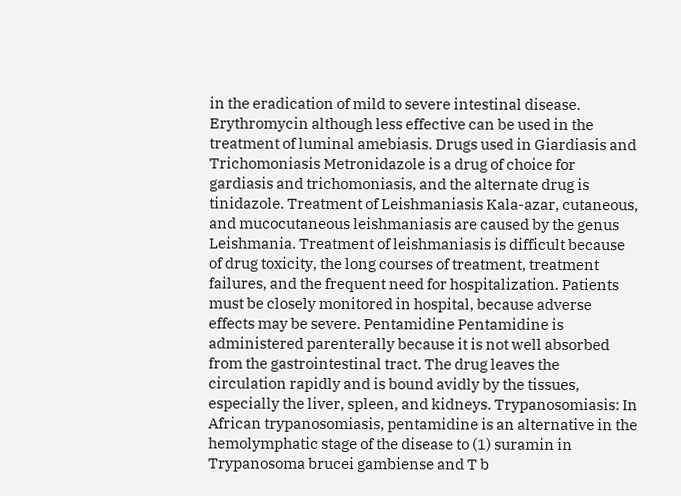in the eradication of mild to severe intestinal disease. Erythromycin although less effective can be used in the treatment of luminal amebiasis. Drugs used in Giardiasis and Trichomoniasis Metronidazole is a drug of choice for gardiasis and trichomoniasis, and the alternate drug is tinidazole. Treatment of Leishmaniasis Kala-azar, cutaneous, and mucocutaneous leishmaniasis are caused by the genus Leishmania. Treatment of leishmaniasis is difficult because of drug toxicity, the long courses of treatment, treatment failures, and the frequent need for hospitalization. Patients must be closely monitored in hospital, because adverse effects may be severe. Pentamidine Pentamidine is administered parenterally because it is not well absorbed from the gastrointestinal tract. The drug leaves the circulation rapidly and is bound avidly by the tissues, especially the liver, spleen, and kidneys. Trypanosomiasis: In African trypanosomiasis, pentamidine is an alternative in the hemolymphatic stage of the disease to (1) suramin in Trypanosoma brucei gambiense and T b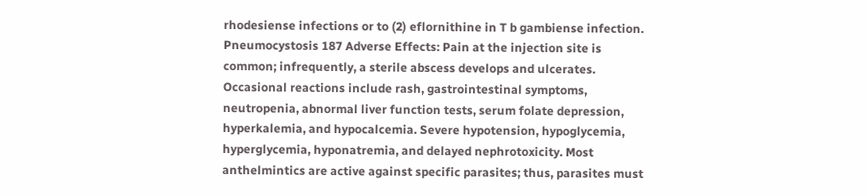rhodesiense infections or to (2) eflornithine in T b gambiense infection. Pneumocystosis 187 Adverse Effects: Pain at the injection site is common; infrequently, a sterile abscess develops and ulcerates. Occasional reactions include rash, gastrointestinal symptoms, neutropenia, abnormal liver function tests, serum folate depression, hyperkalemia, and hypocalcemia. Severe hypotension, hypoglycemia, hyperglycemia, hyponatremia, and delayed nephrotoxicity. Most anthelmintics are active against specific parasites; thus, parasites must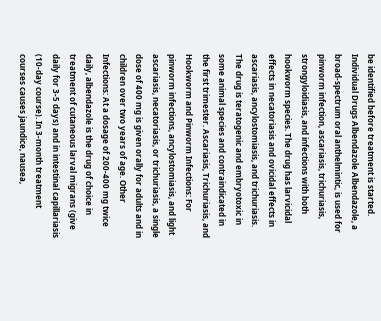be identified before treatment is started. Individual Drugs Albendazole Albendazole, a broad-spectrum oral anthelmintic, is used for pinworm infection, ascariasis, trichuriasis, strongyloidiasis, and infections with both hookworm species. The drug has larvicidal effects in necatoriasis and ovicidal effects in ascariasis, ancylostomiasis, and trichuriasis. The drug is teratogenic and embryotoxic in some animal species and contraindicated in the first trimester. Ascariasis, Trichuriasis, and Hookworm and Pinworm Infections: For pinworm infections, ancylostomiasis, and light ascariasis, necatoriasis, or trichuriasis, a single dose of 400 mg is given orally for adults and in children over two years of age. Other Infections: At a dosage of 200-400 mg twice daily, albendazole is the drug of choice in treatment of cutaneous larval migrans (give daily for 3-5 days) and in intestinal capillariasis (10-day course). In 3-month treatment courses causes jaundice, nausea,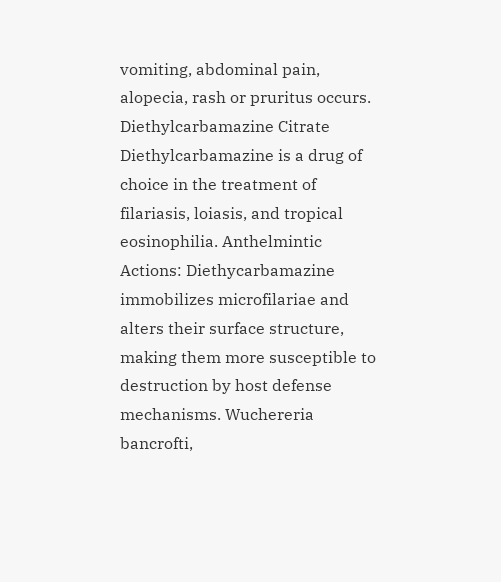vomiting, abdominal pain, alopecia, rash or pruritus occurs. Diethylcarbamazine Citrate Diethylcarbamazine is a drug of choice in the treatment of filariasis, loiasis, and tropical eosinophilia. Anthelmintic Actions: Diethycarbamazine immobilizes microfilariae and alters their surface structure, making them more susceptible to destruction by host defense mechanisms. Wuchereria bancrofti,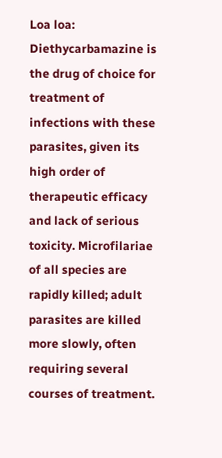Loa loa: Diethycarbamazine is the drug of choice for treatment of infections with these parasites, given its high order of therapeutic efficacy and lack of serious toxicity. Microfilariae of all species are rapidly killed; adult parasites are killed more slowly, often requiring several courses of treatment.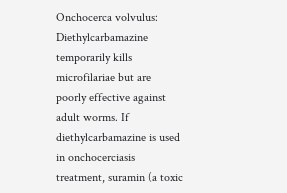Onchocerca volvulus: Diethylcarbamazine temporarily kills microfilariae but are poorly effective against adult worms. If diethylcarbamazine is used in onchocerciasis treatment, suramin (a toxic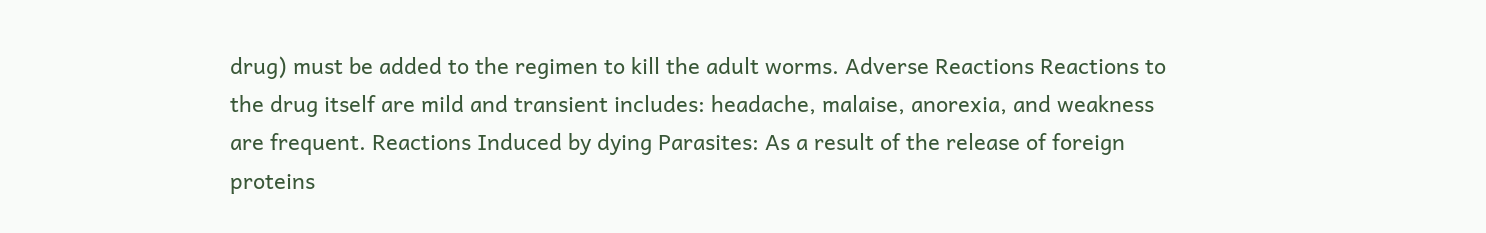drug) must be added to the regimen to kill the adult worms. Adverse Reactions Reactions to the drug itself are mild and transient includes: headache, malaise, anorexia, and weakness are frequent. Reactions Induced by dying Parasites: As a result of the release of foreign proteins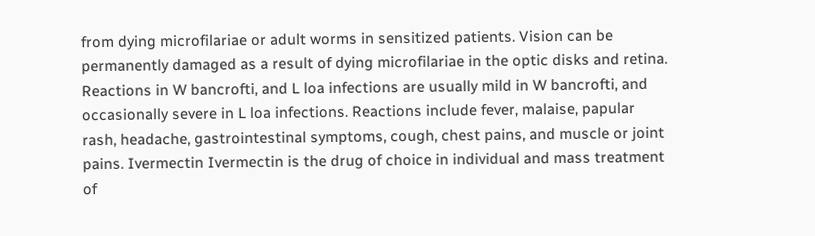from dying microfilariae or adult worms in sensitized patients. Vision can be permanently damaged as a result of dying microfilariae in the optic disks and retina. Reactions in W bancrofti, and L loa infections are usually mild in W bancrofti, and occasionally severe in L loa infections. Reactions include fever, malaise, papular rash, headache, gastrointestinal symptoms, cough, chest pains, and muscle or joint pains. Ivermectin Ivermectin is the drug of choice in individual and mass treatment of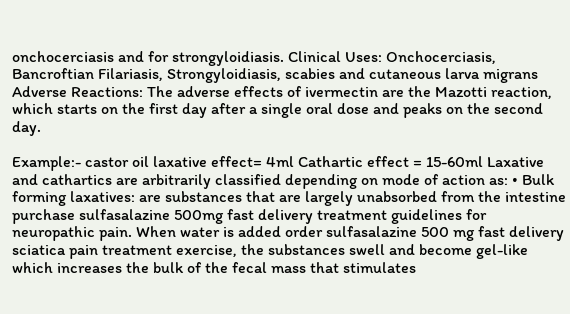onchocerciasis and for strongyloidiasis. Clinical Uses: Onchocerciasis, Bancroftian Filariasis, Strongyloidiasis, scabies and cutaneous larva migrans Adverse Reactions: The adverse effects of ivermectin are the Mazotti reaction, which starts on the first day after a single oral dose and peaks on the second day.

Example:- castor oil laxative effect= 4ml Cathartic effect = 15-60ml Laxative and cathartics are arbitrarily classified depending on mode of action as: • Bulk forming laxatives: are substances that are largely unabsorbed from the intestine purchase sulfasalazine 500mg fast delivery treatment guidelines for neuropathic pain. When water is added order sulfasalazine 500 mg fast delivery sciatica pain treatment exercise, the substances swell and become gel-like which increases the bulk of the fecal mass that stimulates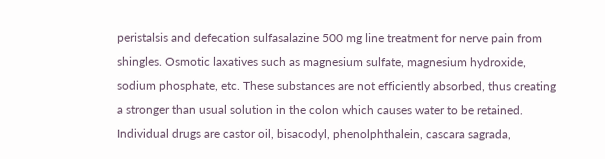peristalsis and defecation sulfasalazine 500 mg line treatment for nerve pain from shingles. Osmotic laxatives such as magnesium sulfate, magnesium hydroxide, sodium phosphate, etc. These substances are not efficiently absorbed, thus creating a stronger than usual solution in the colon which causes water to be retained. Individual drugs are castor oil, bisacodyl, phenolphthalein, cascara sagrada,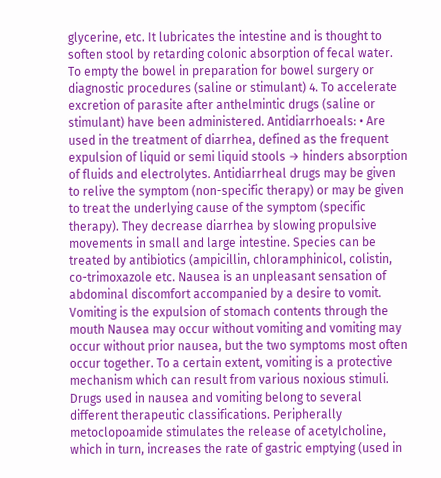glycerine, etc. It lubricates the intestine and is thought to soften stool by retarding colonic absorption of fecal water. To empty the bowel in preparation for bowel surgery or diagnostic procedures (saline or stimulant) 4. To accelerate excretion of parasite after anthelmintic drugs (saline or stimulant) have been administered. Antidiarrhoeals: • Are used in the treatment of diarrhea, defined as the frequent expulsion of liquid or semi liquid stools → hinders absorption of fluids and electrolytes. Antidiarrheal drugs may be given to relive the symptom (non-specific therapy) or may be given to treat the underlying cause of the symptom (specific therapy). They decrease diarrhea by slowing propulsive movements in small and large intestine. Species can be treated by antibiotics (ampicillin, chloramphinicol, colistin, co-trimoxazole etc. Nausea is an unpleasant sensation of abdominal discomfort accompanied by a desire to vomit. Vomiting is the expulsion of stomach contents through the mouth Nausea may occur without vomiting and vomiting may occur without prior nausea, but the two symptoms most often occur together. To a certain extent, vomiting is a protective mechanism which can result from various noxious stimuli. Drugs used in nausea and vomiting belong to several different therapeutic classifications. Peripherally metoclopoamide stimulates the release of acetylcholine, which in turn, increases the rate of gastric emptying (used in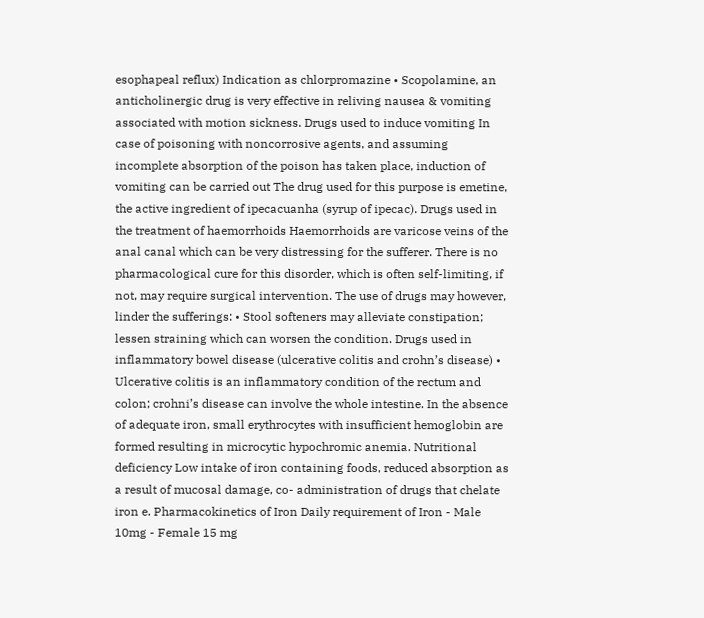esophapeal reflux) Indication as chlorpromazine • Scopolamine, an anticholinergic drug is very effective in reliving nausea & vomiting associated with motion sickness. Drugs used to induce vomiting In case of poisoning with noncorrosive agents, and assuming incomplete absorption of the poison has taken place, induction of vomiting can be carried out The drug used for this purpose is emetine, the active ingredient of ipecacuanha (syrup of ipecac). Drugs used in the treatment of haemorrhoids Haemorrhoids are varicose veins of the anal canal which can be very distressing for the sufferer. There is no pharmacological cure for this disorder, which is often self-limiting, if not, may require surgical intervention. The use of drugs may however, linder the sufferings: • Stool softeners may alleviate constipation; lessen straining which can worsen the condition. Drugs used in inflammatory bowel disease (ulcerative colitis and crohn’s disease) • Ulcerative colitis is an inflammatory condition of the rectum and colon; crohni’s disease can involve the whole intestine. In the absence of adequate iron, small erythrocytes with insufficient hemoglobin are formed resulting in microcytic hypochromic anemia. Nutritional deficiency Low intake of iron containing foods, reduced absorption as a result of mucosal damage, co- administration of drugs that chelate iron e. Pharmacokinetics of Iron Daily requirement of Iron - Male 10mg - Female 15 mg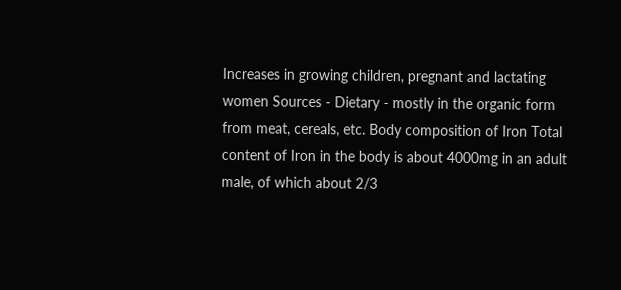Increases in growing children, pregnant and lactating women Sources - Dietary - mostly in the organic form from meat, cereals, etc. Body composition of Iron Total content of Iron in the body is about 4000mg in an adult male, of which about 2/3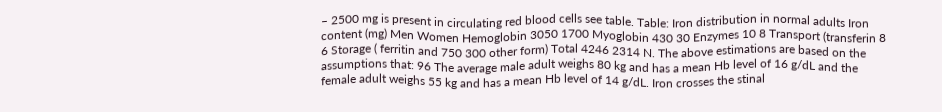– 2500 mg is present in circulating red blood cells see table. Table: Iron distribution in normal adults Iron content (mg) Men Women Hemoglobin 3050 1700 Myoglobin 430 30 Enzymes 10 8 Transport (transferin 8 6 Storage ( ferritin and 750 300 other form) Total 4246 2314 N. The above estimations are based on the assumptions that: 96 The average male adult weighs 80 kg and has a mean Hb level of 16 g/dL and the female adult weighs 55 kg and has a mean Hb level of 14 g/dL. Iron crosses the stinal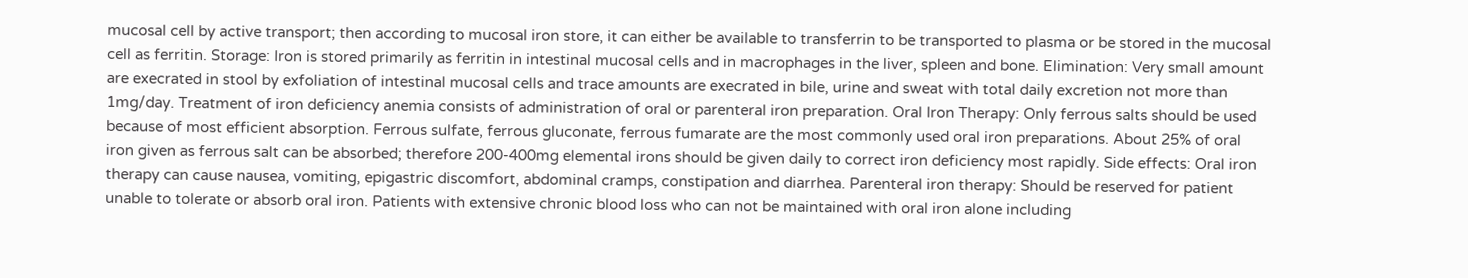mucosal cell by active transport; then according to mucosal iron store, it can either be available to transferrin to be transported to plasma or be stored in the mucosal cell as ferritin. Storage: Iron is stored primarily as ferritin in intestinal mucosal cells and in macrophages in the liver, spleen and bone. Elimination: Very small amount are execrated in stool by exfoliation of intestinal mucosal cells and trace amounts are execrated in bile, urine and sweat with total daily excretion not more than 1mg/day. Treatment of iron deficiency anemia consists of administration of oral or parenteral iron preparation. Oral Iron Therapy: Only ferrous salts should be used because of most efficient absorption. Ferrous sulfate, ferrous gluconate, ferrous fumarate are the most commonly used oral iron preparations. About 25% of oral iron given as ferrous salt can be absorbed; therefore 200-400mg elemental irons should be given daily to correct iron deficiency most rapidly. Side effects: Oral iron therapy can cause nausea, vomiting, epigastric discomfort, abdominal cramps, constipation and diarrhea. Parenteral iron therapy: Should be reserved for patient unable to tolerate or absorb oral iron. Patients with extensive chronic blood loss who can not be maintained with oral iron alone including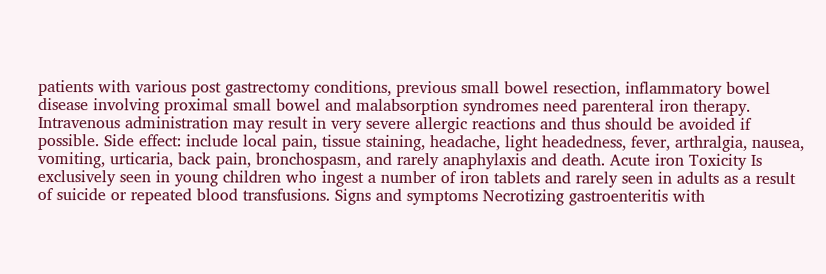patients with various post gastrectomy conditions, previous small bowel resection, inflammatory bowel disease involving proximal small bowel and malabsorption syndromes need parenteral iron therapy. Intravenous administration may result in very severe allergic reactions and thus should be avoided if possible. Side effect: include local pain, tissue staining, headache, light headedness, fever, arthralgia, nausea, vomiting, urticaria, back pain, bronchospasm, and rarely anaphylaxis and death. Acute iron Toxicity Is exclusively seen in young children who ingest a number of iron tablets and rarely seen in adults as a result of suicide or repeated blood transfusions. Signs and symptoms Necrotizing gastroenteritis with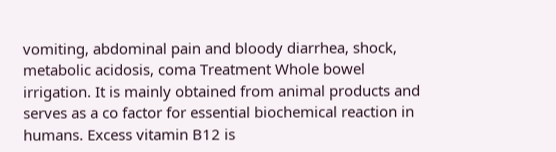vomiting, abdominal pain and bloody diarrhea, shock, metabolic acidosis, coma Treatment Whole bowel irrigation. It is mainly obtained from animal products and serves as a co factor for essential biochemical reaction in humans. Excess vitamin B12 is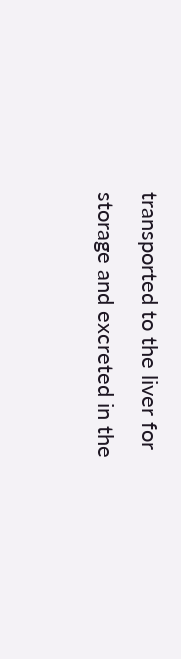transported to the liver for storage and excreted in the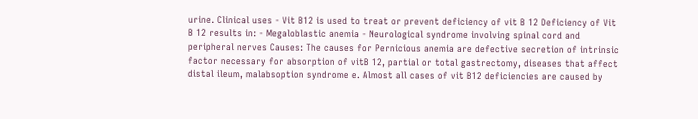urine. Clinical uses - Vit B12 is used to treat or prevent deficiency of vit B 12 Deficiency of Vit B 12 results in: - Megaloblastic anemia - Neurological syndrome involving spinal cord and peripheral nerves Causes: The causes for Pernicious anemia are defective secretion of intrinsic factor necessary for absorption of vitB 12, partial or total gastrectomy, diseases that affect distal ileum, malabsoption syndrome e. Almost all cases of vit B12 deficiencies are caused by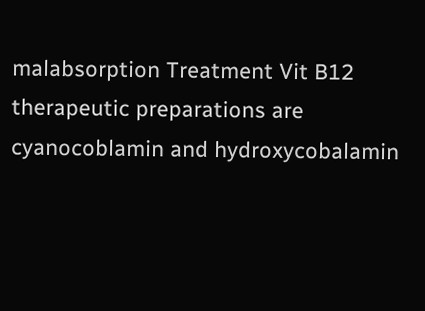malabsorption Treatment Vit B12 therapeutic preparations are cyanocoblamin and hydroxycobalamin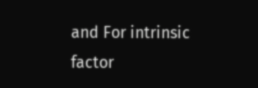and For intrinsic factor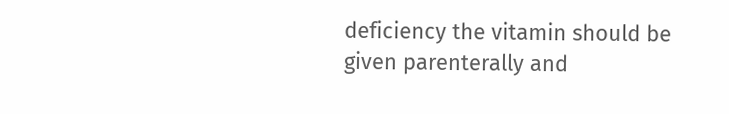deficiency the vitamin should be given parenterally and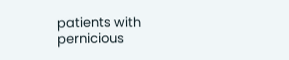patients with pernicious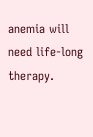anemia will need life-long therapy.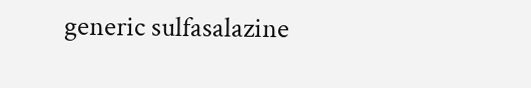generic sulfasalazine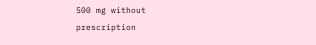500 mg without prescription